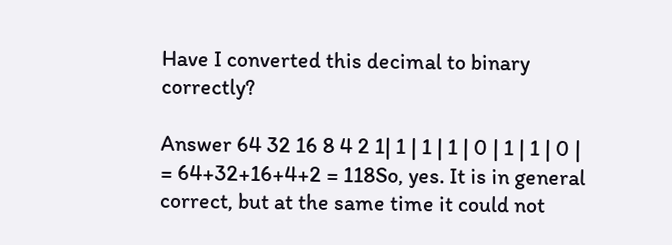Have I converted this decimal to binary correctly?

Answer 64 32 16 8 4 2 1| 1 | 1 | 1 | 0 | 1 | 1 | 0 | = 64+32+16+4+2 = 118So, yes. It is in general correct, but at the same time it could not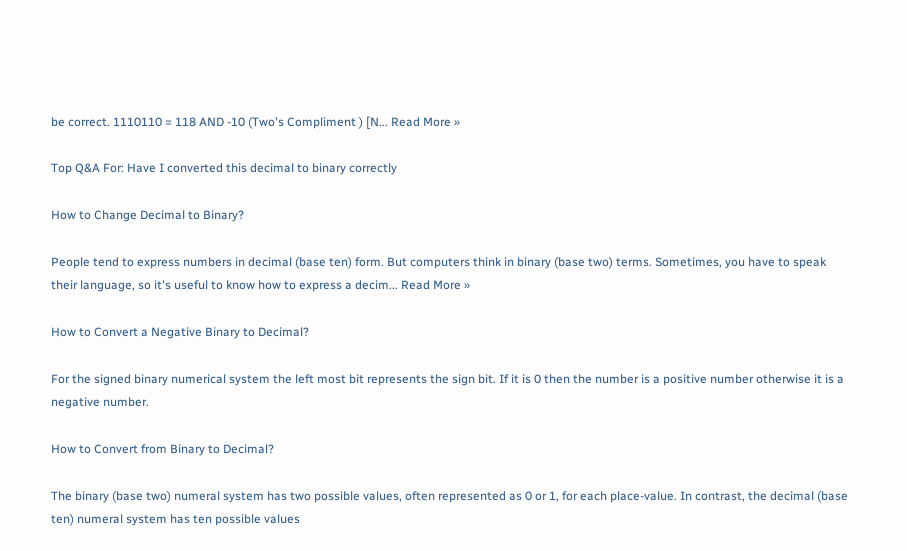be correct. 1110110 = 118 AND -10 (Two's Compliment ) [N... Read More »

Top Q&A For: Have I converted this decimal to binary correctly

How to Change Decimal to Binary?

People tend to express numbers in decimal (base ten) form. But computers think in binary (base two) terms. Sometimes, you have to speak their language, so it's useful to know how to express a decim... Read More »

How to Convert a Negative Binary to Decimal?

For the signed binary numerical system the left most bit represents the sign bit. If it is 0 then the number is a positive number otherwise it is a negative number.

How to Convert from Binary to Decimal?

The binary (base two) numeral system has two possible values, often represented as 0 or 1, for each place-value. In contrast, the decimal (base ten) numeral system has ten possible values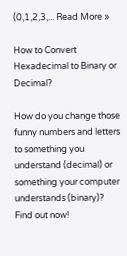(0,1,2,3,... Read More »

How to Convert Hexadecimal to Binary or Decimal?

How do you change those funny numbers and letters to something you understand (decimal) or something your computer understands (binary)? Find out now!